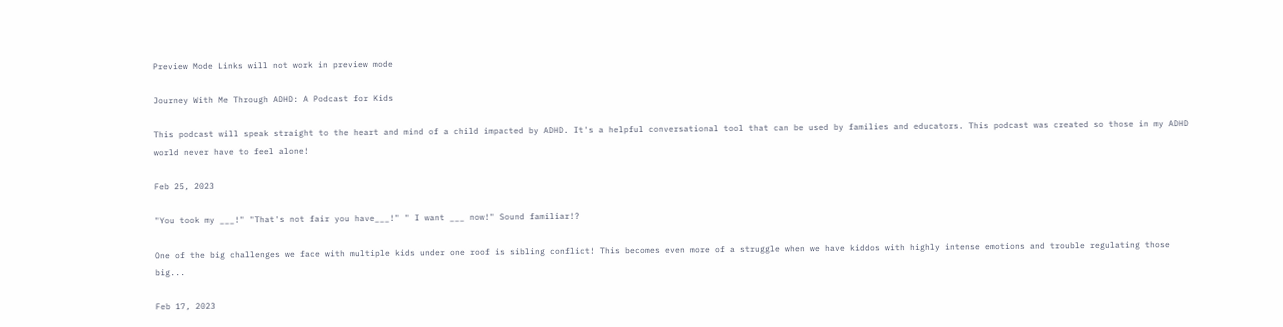Preview Mode Links will not work in preview mode

Journey With Me Through ADHD: A Podcast for Kids

This podcast will speak straight to the heart and mind of a child impacted by ADHD. It's a helpful conversational tool that can be used by families and educators. This podcast was created so those in my ADHD world never have to feel alone!

Feb 25, 2023

"You took my ___!" "That's not fair you have___!" " I want ___ now!" Sound familiar!?

One of the big challenges we face with multiple kids under one roof is sibling conflict! This becomes even more of a struggle when we have kiddos with highly intense emotions and trouble regulating those big...

Feb 17, 2023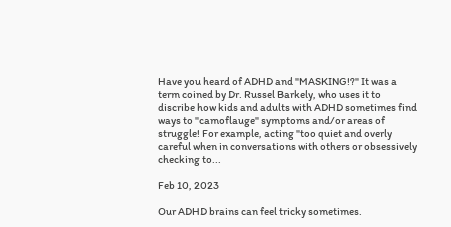Have you heard of ADHD and "MASKING!?" It was a term coined by Dr. Russel Barkely, who uses it to discribe how kids and adults with ADHD sometimes find ways to "camoflauge" symptoms and/or areas of struggle! For example, acting "too quiet and overly careful when in conversations with others or obsessively checking to...

Feb 10, 2023

Our ADHD brains can feel tricky sometimes.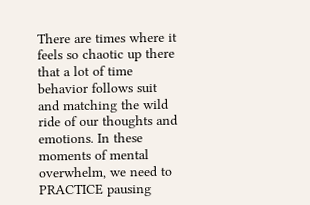There are times where it feels so chaotic up there that a lot of time behavior follows suit and matching the wild ride of our thoughts and emotions. In these moments of mental overwhelm, we need to PRACTICE pausing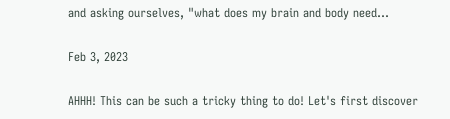and asking ourselves, "what does my brain and body need...

Feb 3, 2023

AHHH! This can be such a tricky thing to do! Let's first discover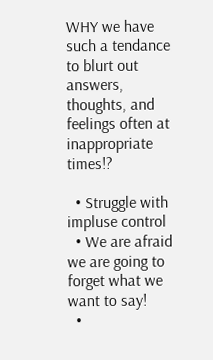WHY we have such a tendance to blurt out answers, thoughts, and feelings often at inappropriate times!?

  • Struggle with impluse control
  • We are afraid we are going to forget what we want to say!
  •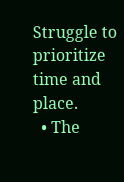Struggle to prioritize time and place.
  • The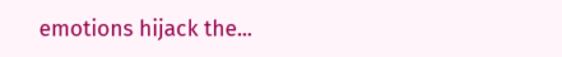emotions hijack the...